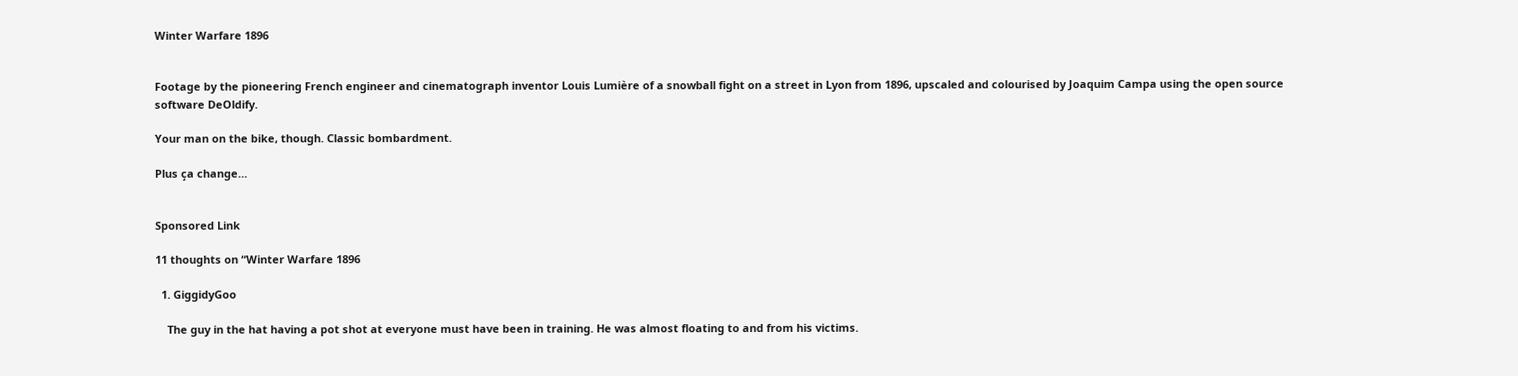Winter Warfare 1896


Footage by the pioneering French engineer and cinematograph inventor Louis Lumière of a snowball fight on a street in Lyon from 1896, upscaled and colourised by Joaquim Campa using the open source software DeOldify.

Your man on the bike, though. Classic bombardment.

Plus ça change…


Sponsored Link

11 thoughts on “Winter Warfare 1896

  1. GiggidyGoo

    The guy in the hat having a pot shot at everyone must have been in training. He was almost floating to and from his victims.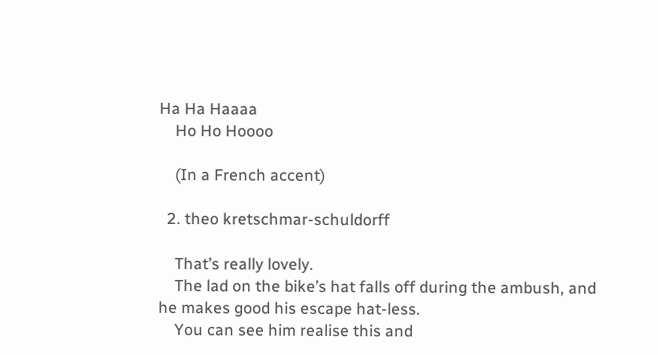Ha Ha Haaaa
    Ho Ho Hoooo

    (In a French accent)

  2. theo kretschmar-schuldorff

    That’s really lovely.
    The lad on the bike’s hat falls off during the ambush, and he makes good his escape hat-less.
    You can see him realise this and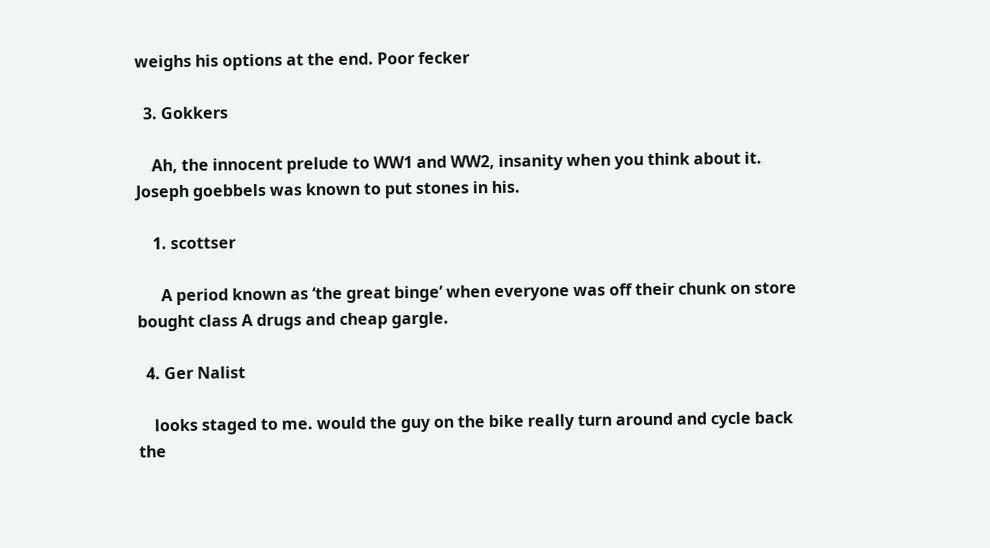weighs his options at the end. Poor fecker

  3. Gokkers

    Ah, the innocent prelude to WW1 and WW2, insanity when you think about it. Joseph goebbels was known to put stones in his.

    1. scottser

      A period known as ‘the great binge’ when everyone was off their chunk on store bought class A drugs and cheap gargle.

  4. Ger Nalist

    looks staged to me. would the guy on the bike really turn around and cycle back the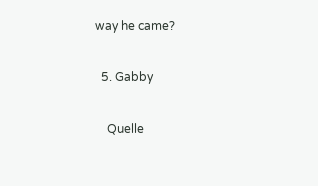way he came?

  5. Gabby

    Quelle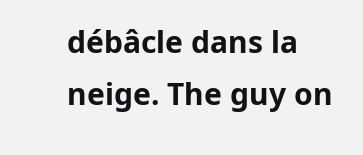débâcle dans la neige. The guy on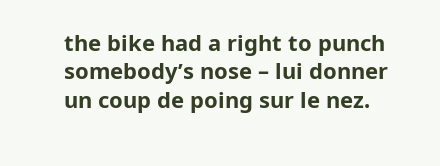the bike had a right to punch somebody’s nose – lui donner un coup de poing sur le nez.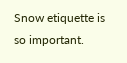Snow etiquette is so important.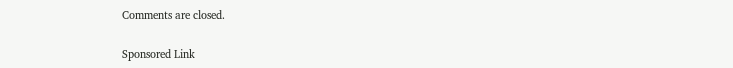Comments are closed.

Sponsored Link